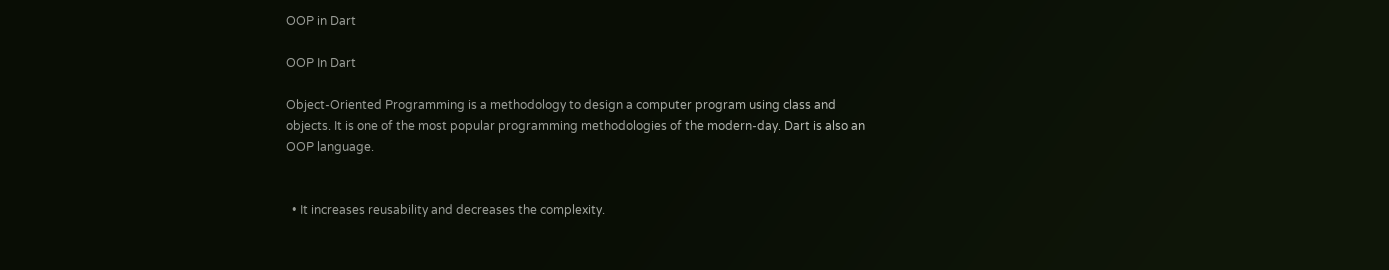OOP in Dart

OOP In Dart

Object-Oriented Programming is a methodology to design a computer program using class and objects. It is one of the most popular programming methodologies of the modern-day. Dart is also an OOP language.


  • It increases reusability and decreases the complexity.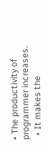• The productivity of programmer increases.
  • It makes the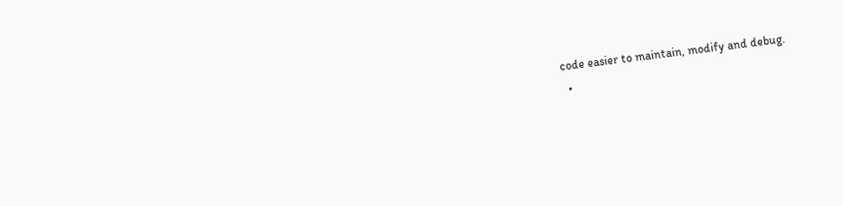code easier to maintain, modify and debug.
  •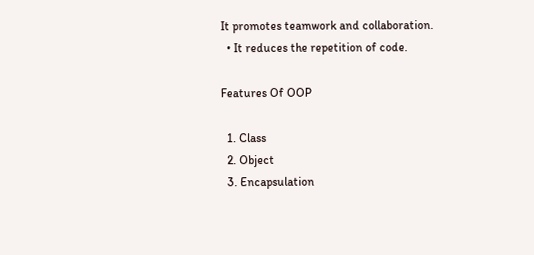It promotes teamwork and collaboration.
  • It reduces the repetition of code.

Features Of OOP

  1. Class
  2. Object
  3. Encapsulation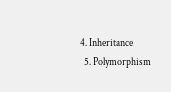4. Inheritance
  5. Polymorphism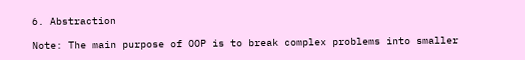6. Abstraction

Note: The main purpose of OOP is to break complex problems into smaller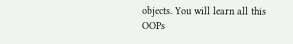objects. You will learn all this OOPs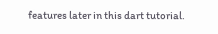features later in this dart tutorial.